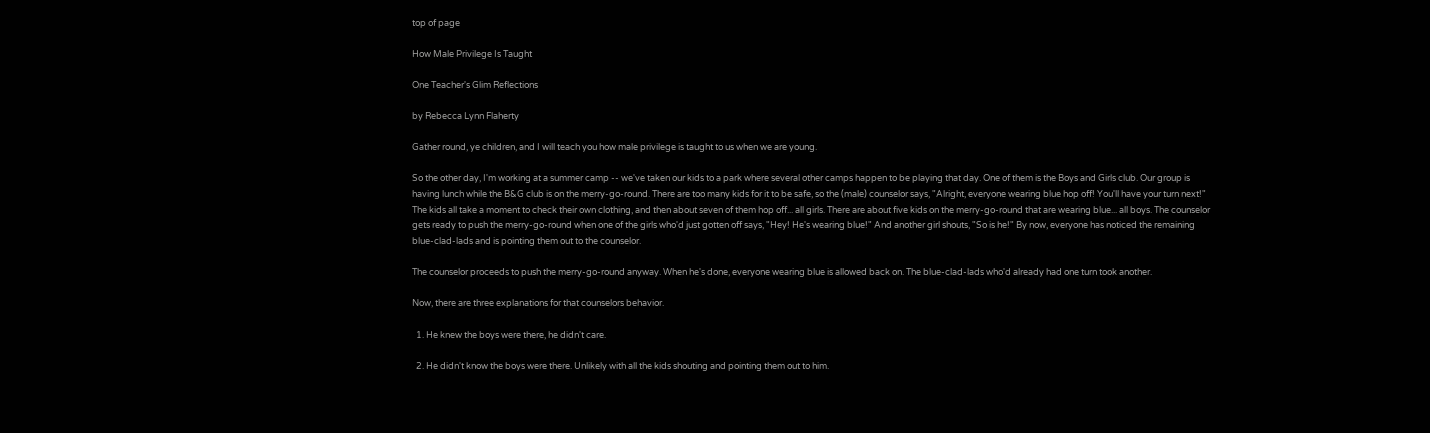top of page

How Male Privilege Is Taught

One Teacher's Glim Reflections

by Rebecca Lynn Flaherty

Gather round, ye children, and I will teach you how male privilege is taught to us when we are young.

So the other day, I'm working at a summer camp -- we've taken our kids to a park where several other camps happen to be playing that day. One of them is the Boys and Girls club. Our group is having lunch while the B&G club is on the merry-go-round. There are too many kids for it to be safe, so the (male) counselor says, "Alright, everyone wearing blue hop off! You'll have your turn next!" The kids all take a moment to check their own clothing, and then about seven of them hop off... all girls. There are about five kids on the merry-go-round that are wearing blue... all boys. The counselor gets ready to push the merry-go-round when one of the girls who'd just gotten off says, "Hey! He's wearing blue!" And another girl shouts, "So is he!" By now, everyone has noticed the remaining blue-clad-lads and is pointing them out to the counselor.

The counselor proceeds to push the merry-go-round anyway. When he's done, everyone wearing blue is allowed back on. The blue-clad-lads who'd already had one turn took another.

Now, there are three explanations for that counselors behavior.

  1. He knew the boys were there, he didn't care.

  2. He didn't know the boys were there. Unlikely with all the kids shouting and pointing them out to him.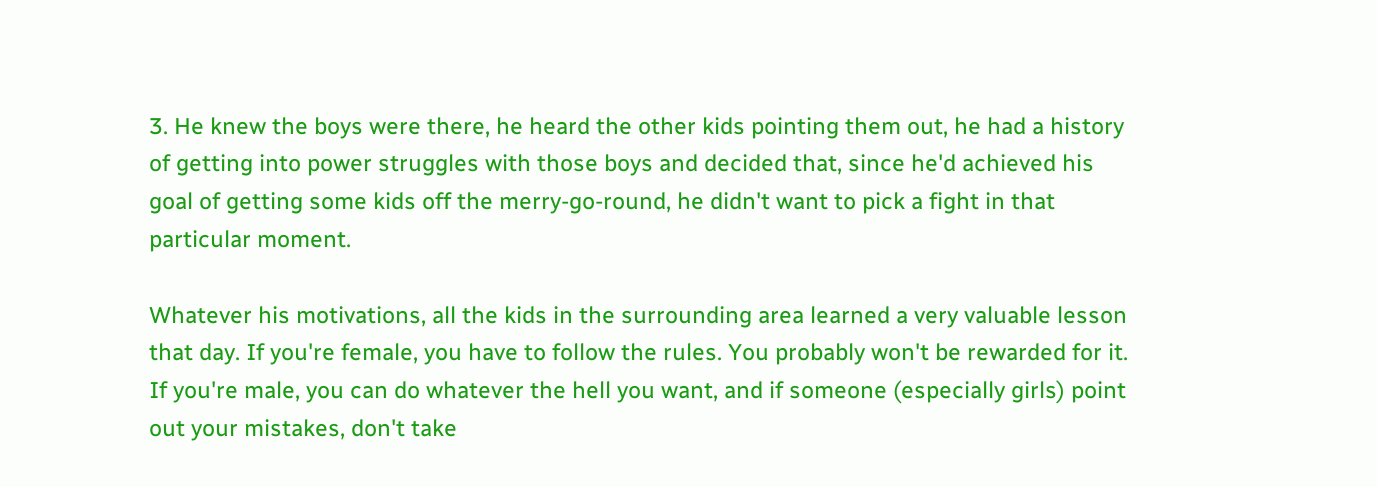3. He knew the boys were there, he heard the other kids pointing them out, he had a history of getting into power struggles with those boys and decided that, since he'd achieved his goal of getting some kids off the merry-go-round, he didn't want to pick a fight in that particular moment.

Whatever his motivations, all the kids in the surrounding area learned a very valuable lesson that day. If you're female, you have to follow the rules. You probably won't be rewarded for it. If you're male, you can do whatever the hell you want, and if someone (especially girls) point out your mistakes, don't take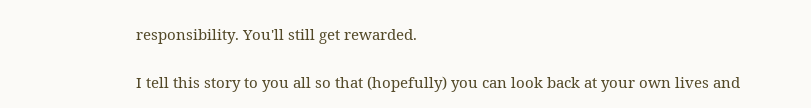responsibility. You'll still get rewarded.

I tell this story to you all so that (hopefully) you can look back at your own lives and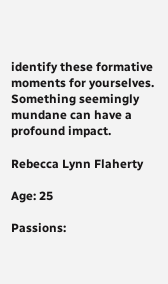identify these formative moments for yourselves. Something seemingly mundane can have a profound impact.

Rebecca Lynn Flaherty

Age: 25

Passions: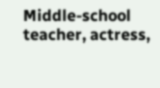Middle-school teacher, actress,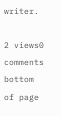writer.

2 views0 comments
bottom of page